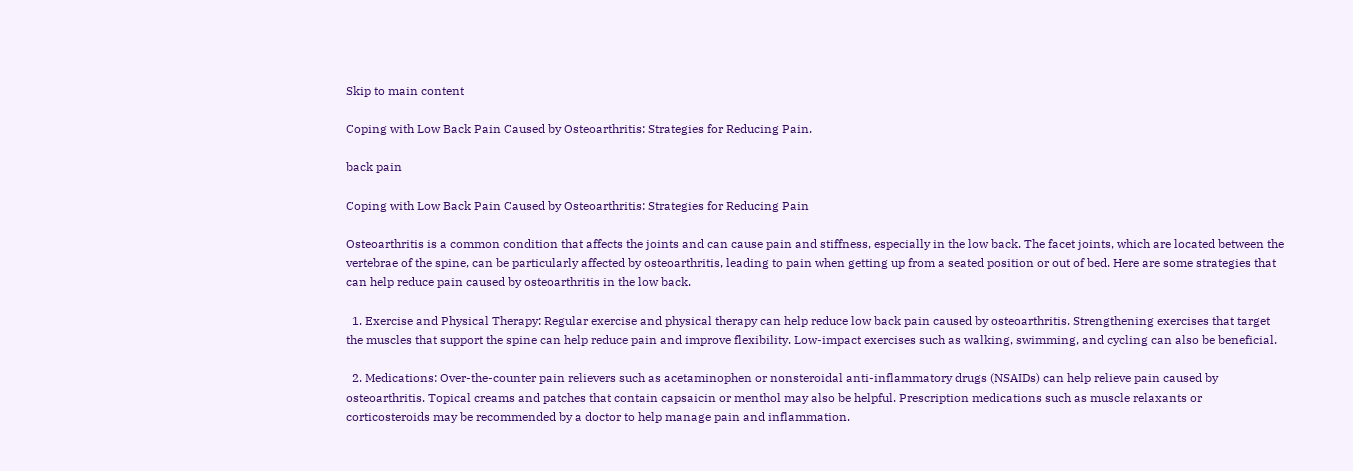Skip to main content

Coping with Low Back Pain Caused by Osteoarthritis: Strategies for Reducing Pain.

back pain

Coping with Low Back Pain Caused by Osteoarthritis: Strategies for Reducing Pain

Osteoarthritis is a common condition that affects the joints and can cause pain and stiffness, especially in the low back. The facet joints, which are located between the vertebrae of the spine, can be particularly affected by osteoarthritis, leading to pain when getting up from a seated position or out of bed. Here are some strategies that can help reduce pain caused by osteoarthritis in the low back.

  1. Exercise and Physical Therapy: Regular exercise and physical therapy can help reduce low back pain caused by osteoarthritis. Strengthening exercises that target the muscles that support the spine can help reduce pain and improve flexibility. Low-impact exercises such as walking, swimming, and cycling can also be beneficial.

  2. Medications: Over-the-counter pain relievers such as acetaminophen or nonsteroidal anti-inflammatory drugs (NSAIDs) can help relieve pain caused by osteoarthritis. Topical creams and patches that contain capsaicin or menthol may also be helpful. Prescription medications such as muscle relaxants or corticosteroids may be recommended by a doctor to help manage pain and inflammation.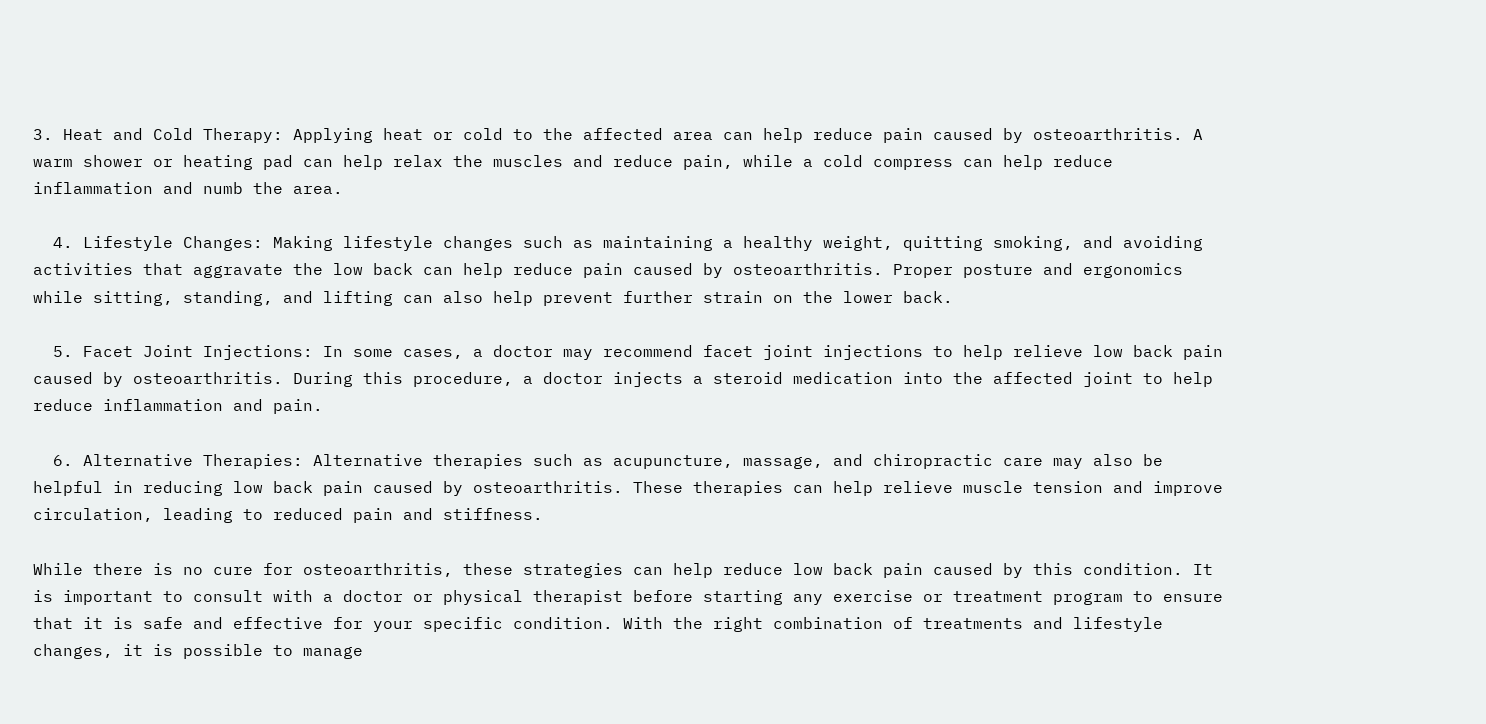3. Heat and Cold Therapy: Applying heat or cold to the affected area can help reduce pain caused by osteoarthritis. A warm shower or heating pad can help relax the muscles and reduce pain, while a cold compress can help reduce inflammation and numb the area.

  4. Lifestyle Changes: Making lifestyle changes such as maintaining a healthy weight, quitting smoking, and avoiding activities that aggravate the low back can help reduce pain caused by osteoarthritis. Proper posture and ergonomics while sitting, standing, and lifting can also help prevent further strain on the lower back.

  5. Facet Joint Injections: In some cases, a doctor may recommend facet joint injections to help relieve low back pain caused by osteoarthritis. During this procedure, a doctor injects a steroid medication into the affected joint to help reduce inflammation and pain.

  6. Alternative Therapies: Alternative therapies such as acupuncture, massage, and chiropractic care may also be helpful in reducing low back pain caused by osteoarthritis. These therapies can help relieve muscle tension and improve circulation, leading to reduced pain and stiffness.

While there is no cure for osteoarthritis, these strategies can help reduce low back pain caused by this condition. It is important to consult with a doctor or physical therapist before starting any exercise or treatment program to ensure that it is safe and effective for your specific condition. With the right combination of treatments and lifestyle changes, it is possible to manage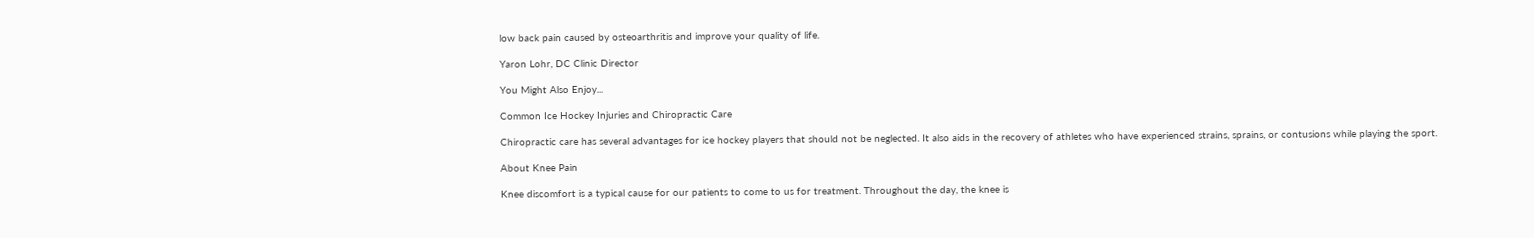low back pain caused by osteoarthritis and improve your quality of life.

Yaron Lohr, DC Clinic Director

You Might Also Enjoy...

Common Ice Hockey Injuries and Chiropractic Care

Chiropractic care has several advantages for ice hockey players that should not be neglected. It also aids in the recovery of athletes who have experienced strains, sprains, or contusions while playing the sport.

About Knee Pain

Knee discomfort is a typical cause for our patients to come to us for treatment. Throughout the day, the knee is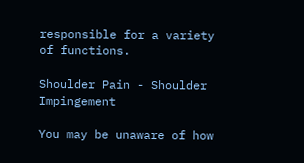responsible for a variety of functions.

Shoulder Pain - Shoulder Impingement

You may be unaware of how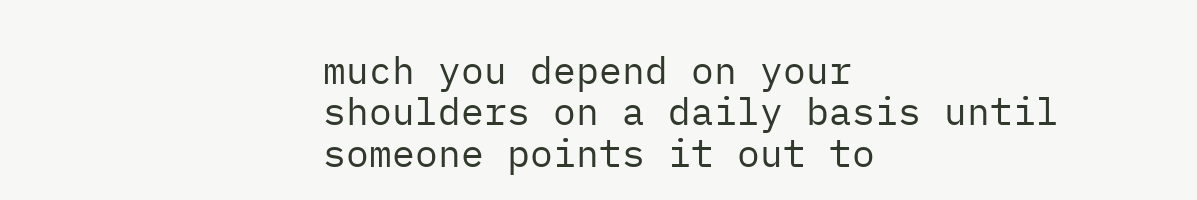much you depend on your shoulders on a daily basis until someone points it out to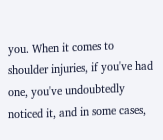you. When it comes to shoulder injuries, if you've had one, you've undoubtedly noticed it, and in some cases,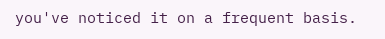you've noticed it on a frequent basis.